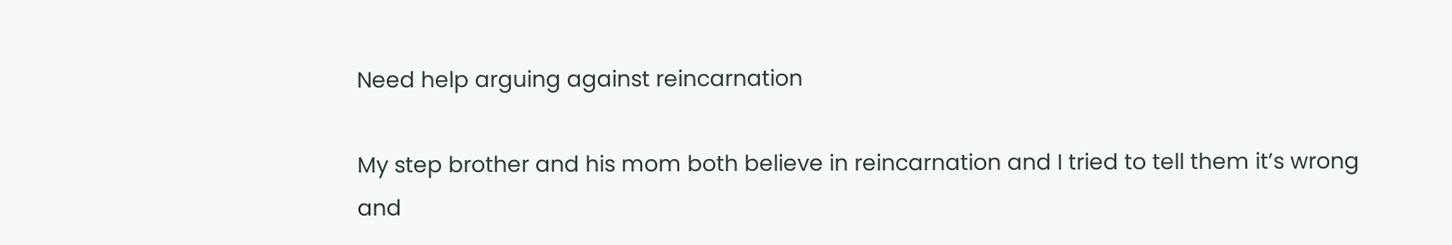Need help arguing against reincarnation

My step brother and his mom both believe in reincarnation and I tried to tell them it’s wrong and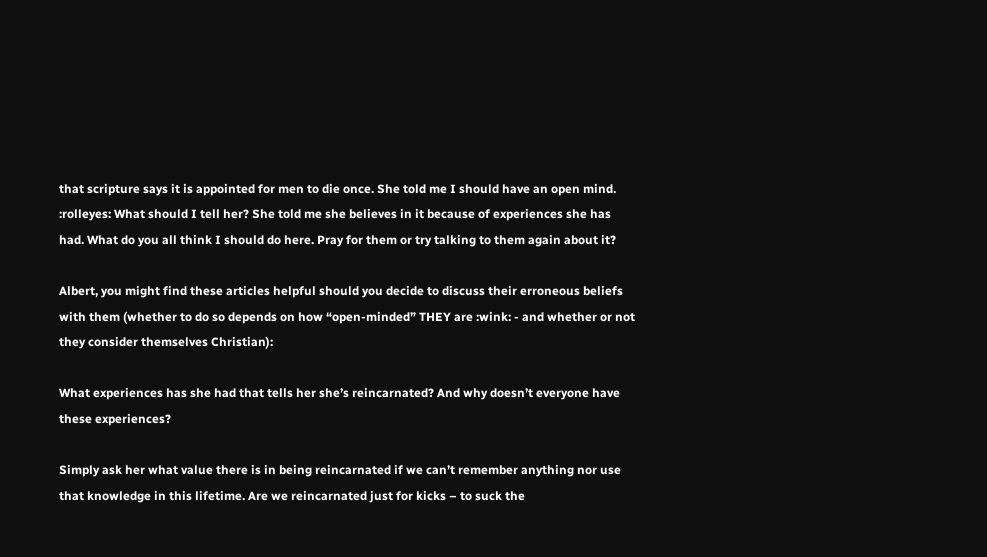that scripture says it is appointed for men to die once. She told me I should have an open mind. :rolleyes: What should I tell her? She told me she believes in it because of experiences she has had. What do you all think I should do here. Pray for them or try talking to them again about it?

Albert, you might find these articles helpful should you decide to discuss their erroneous beliefs with them (whether to do so depends on how “open-minded” THEY are :wink: - and whether or not they consider themselves Christian):

What experiences has she had that tells her she’s reincarnated? And why doesn’t everyone have these experiences?

Simply ask her what value there is in being reincarnated if we can’t remember anything nor use that knowledge in this lifetime. Are we reincarnated just for kicks – to suck the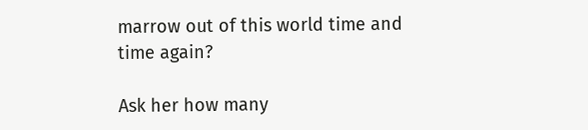marrow out of this world time and time again?

Ask her how many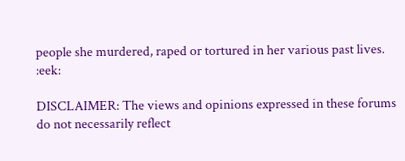people she murdered, raped or tortured in her various past lives. :eek:

DISCLAIMER: The views and opinions expressed in these forums do not necessarily reflect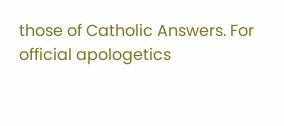those of Catholic Answers. For official apologetics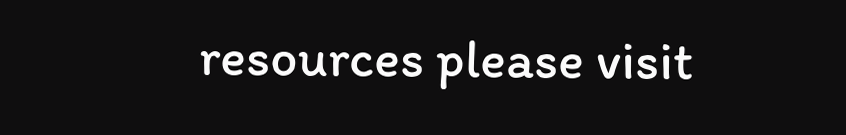resources please visit